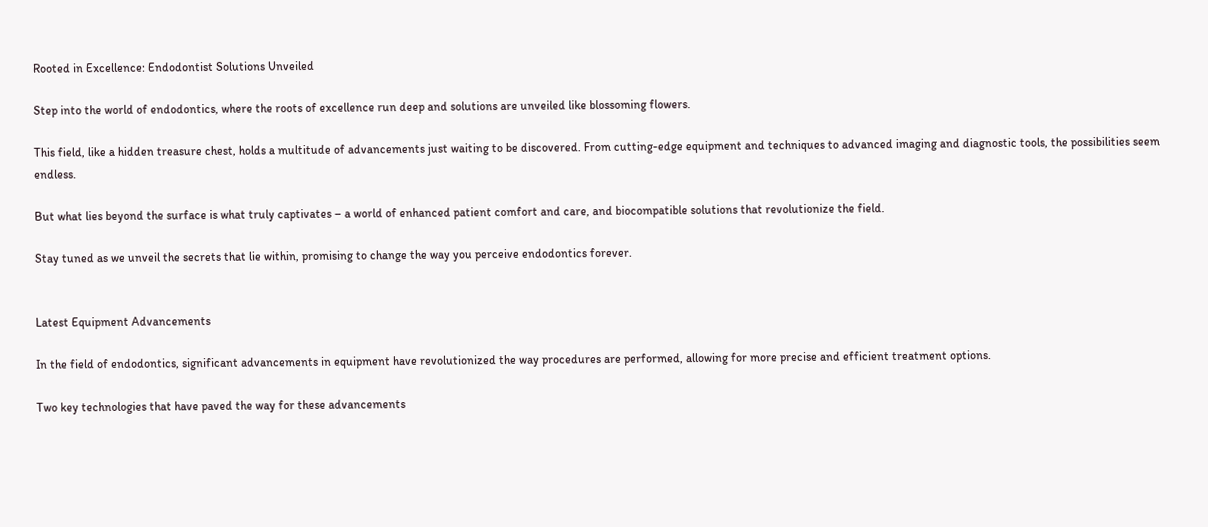Rooted in Excellence: Endodontist Solutions Unveiled

Step into the world of endodontics, where the roots of excellence run deep and solutions are unveiled like blossoming flowers.

This field, like a hidden treasure chest, holds a multitude of advancements just waiting to be discovered. From cutting-edge equipment and techniques to advanced imaging and diagnostic tools, the possibilities seem endless.

But what lies beyond the surface is what truly captivates – a world of enhanced patient comfort and care, and biocompatible solutions that revolutionize the field.

Stay tuned as we unveil the secrets that lie within, promising to change the way you perceive endodontics forever.


Latest Equipment Advancements

In the field of endodontics, significant advancements in equipment have revolutionized the way procedures are performed, allowing for more precise and efficient treatment options.

Two key technologies that have paved the way for these advancements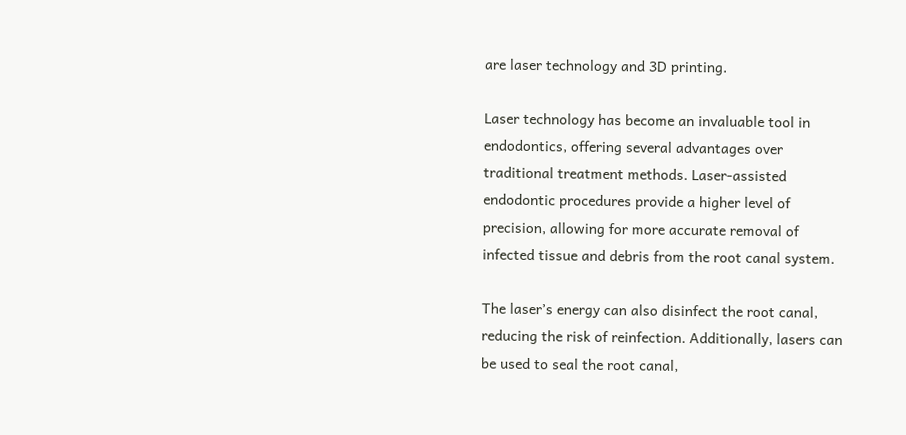are laser technology and 3D printing.

Laser technology has become an invaluable tool in endodontics, offering several advantages over traditional treatment methods. Laser-assisted endodontic procedures provide a higher level of precision, allowing for more accurate removal of infected tissue and debris from the root canal system.

The laser’s energy can also disinfect the root canal, reducing the risk of reinfection. Additionally, lasers can be used to seal the root canal,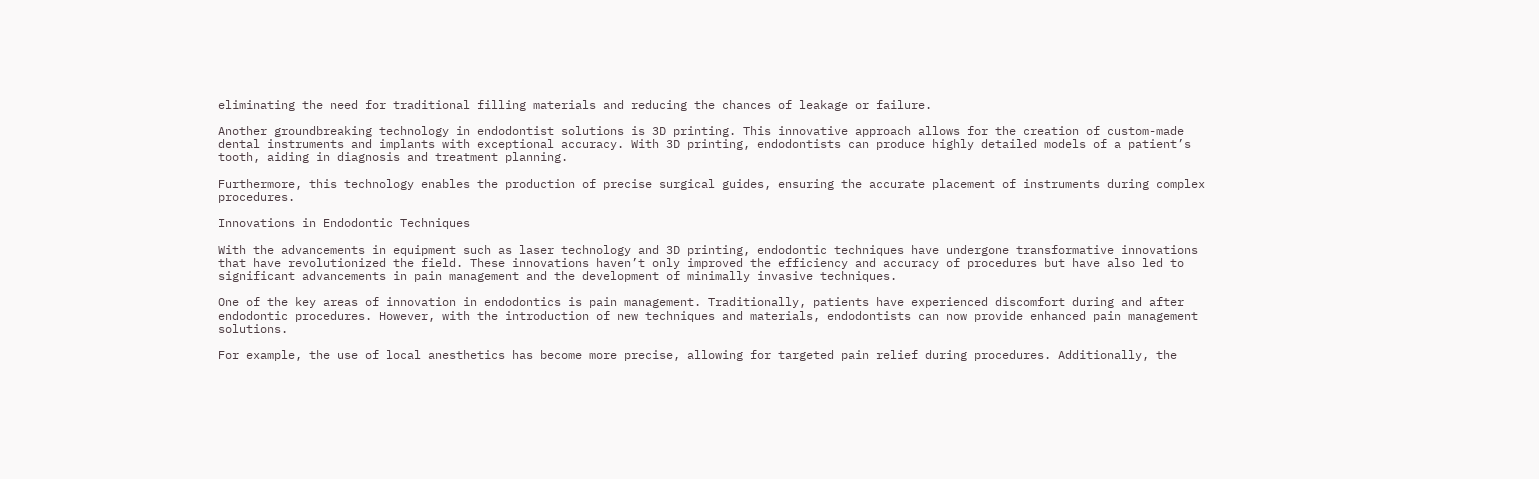eliminating the need for traditional filling materials and reducing the chances of leakage or failure.

Another groundbreaking technology in endodontist solutions is 3D printing. This innovative approach allows for the creation of custom-made dental instruments and implants with exceptional accuracy. With 3D printing, endodontists can produce highly detailed models of a patient’s tooth, aiding in diagnosis and treatment planning.

Furthermore, this technology enables the production of precise surgical guides, ensuring the accurate placement of instruments during complex procedures.

Innovations in Endodontic Techniques

With the advancements in equipment such as laser technology and 3D printing, endodontic techniques have undergone transformative innovations that have revolutionized the field. These innovations haven’t only improved the efficiency and accuracy of procedures but have also led to significant advancements in pain management and the development of minimally invasive techniques.

One of the key areas of innovation in endodontics is pain management. Traditionally, patients have experienced discomfort during and after endodontic procedures. However, with the introduction of new techniques and materials, endodontists can now provide enhanced pain management solutions.

For example, the use of local anesthetics has become more precise, allowing for targeted pain relief during procedures. Additionally, the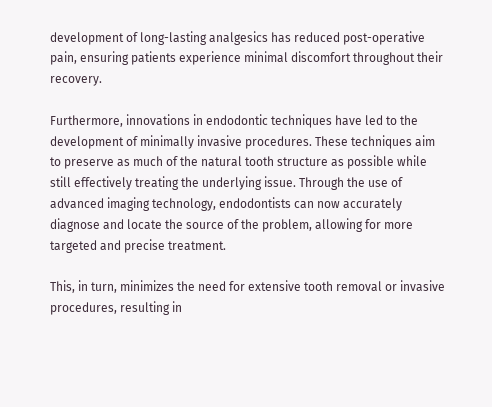development of long-lasting analgesics has reduced post-operative pain, ensuring patients experience minimal discomfort throughout their recovery.

Furthermore, innovations in endodontic techniques have led to the development of minimally invasive procedures. These techniques aim to preserve as much of the natural tooth structure as possible while still effectively treating the underlying issue. Through the use of advanced imaging technology, endodontists can now accurately diagnose and locate the source of the problem, allowing for more targeted and precise treatment.

This, in turn, minimizes the need for extensive tooth removal or invasive procedures, resulting in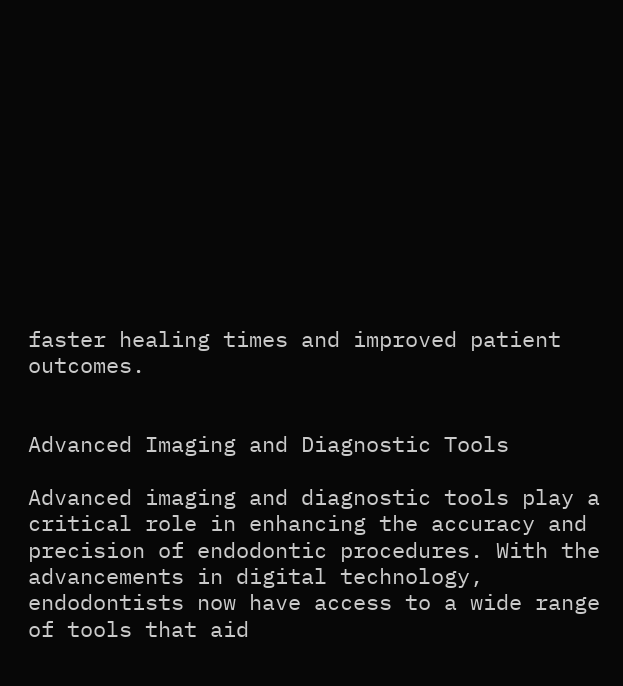faster healing times and improved patient outcomes.


Advanced Imaging and Diagnostic Tools

Advanced imaging and diagnostic tools play a critical role in enhancing the accuracy and precision of endodontic procedures. With the advancements in digital technology, endodontists now have access to a wide range of tools that aid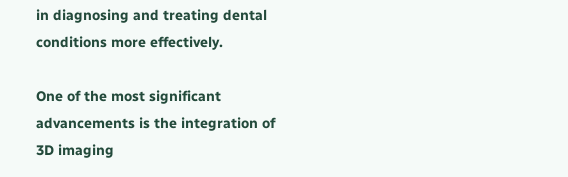in diagnosing and treating dental conditions more effectively.

One of the most significant advancements is the integration of 3D imaging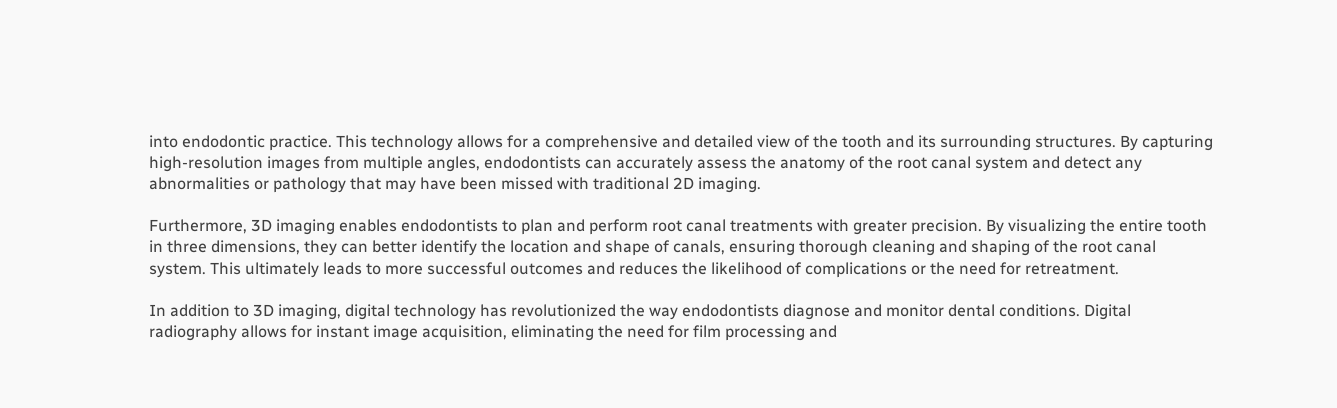into endodontic practice. This technology allows for a comprehensive and detailed view of the tooth and its surrounding structures. By capturing high-resolution images from multiple angles, endodontists can accurately assess the anatomy of the root canal system and detect any abnormalities or pathology that may have been missed with traditional 2D imaging.

Furthermore, 3D imaging enables endodontists to plan and perform root canal treatments with greater precision. By visualizing the entire tooth in three dimensions, they can better identify the location and shape of canals, ensuring thorough cleaning and shaping of the root canal system. This ultimately leads to more successful outcomes and reduces the likelihood of complications or the need for retreatment.

In addition to 3D imaging, digital technology has revolutionized the way endodontists diagnose and monitor dental conditions. Digital radiography allows for instant image acquisition, eliminating the need for film processing and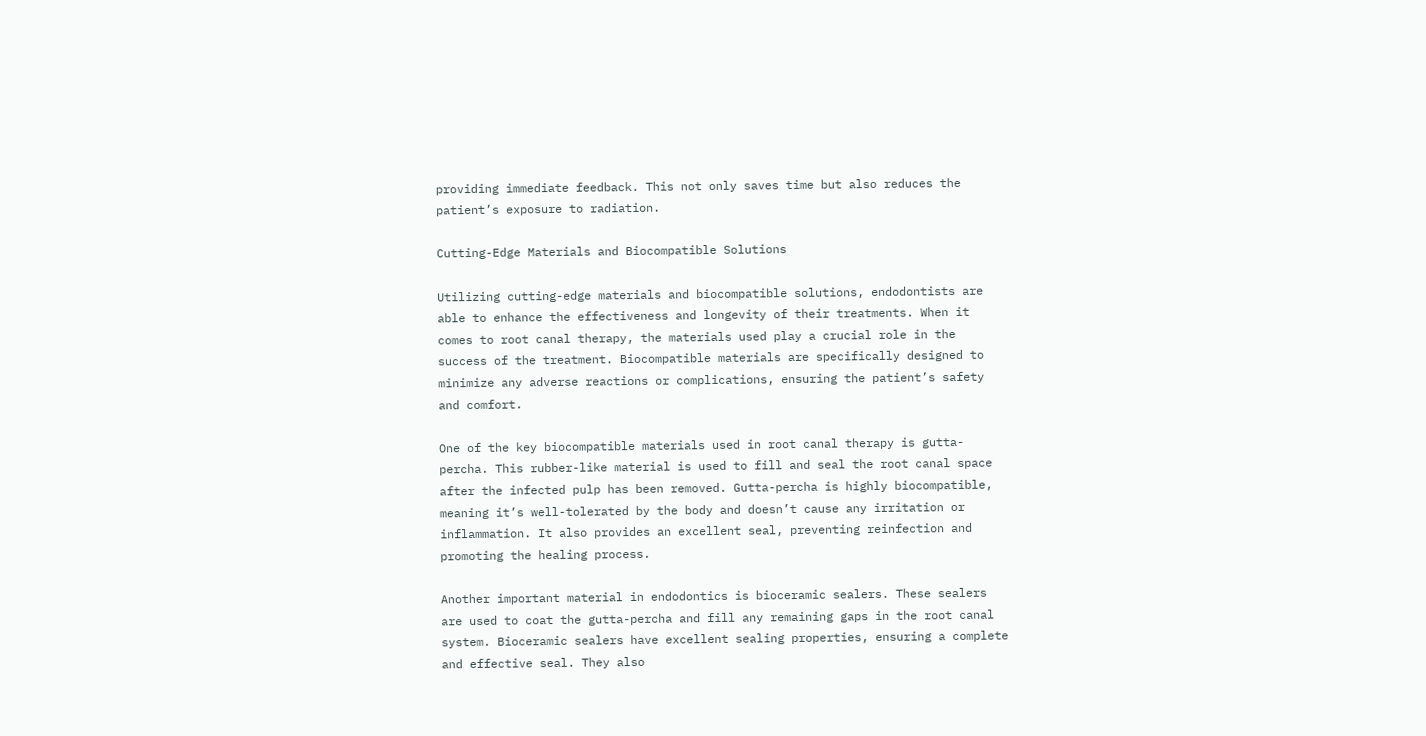providing immediate feedback. This not only saves time but also reduces the patient’s exposure to radiation.

Cutting-Edge Materials and Biocompatible Solutions

Utilizing cutting-edge materials and biocompatible solutions, endodontists are able to enhance the effectiveness and longevity of their treatments. When it comes to root canal therapy, the materials used play a crucial role in the success of the treatment. Biocompatible materials are specifically designed to minimize any adverse reactions or complications, ensuring the patient’s safety and comfort.

One of the key biocompatible materials used in root canal therapy is gutta-percha. This rubber-like material is used to fill and seal the root canal space after the infected pulp has been removed. Gutta-percha is highly biocompatible, meaning it’s well-tolerated by the body and doesn’t cause any irritation or inflammation. It also provides an excellent seal, preventing reinfection and promoting the healing process.

Another important material in endodontics is bioceramic sealers. These sealers are used to coat the gutta-percha and fill any remaining gaps in the root canal system. Bioceramic sealers have excellent sealing properties, ensuring a complete and effective seal. They also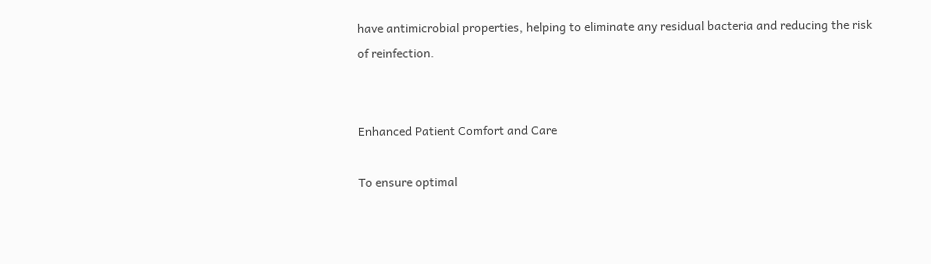have antimicrobial properties, helping to eliminate any residual bacteria and reducing the risk of reinfection.


Enhanced Patient Comfort and Care

To ensure optimal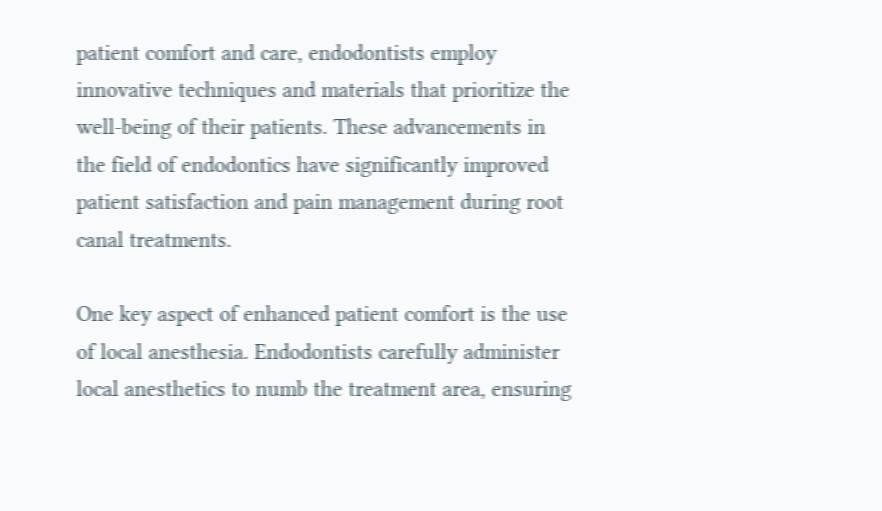patient comfort and care, endodontists employ innovative techniques and materials that prioritize the well-being of their patients. These advancements in the field of endodontics have significantly improved patient satisfaction and pain management during root canal treatments.

One key aspect of enhanced patient comfort is the use of local anesthesia. Endodontists carefully administer local anesthetics to numb the treatment area, ensuring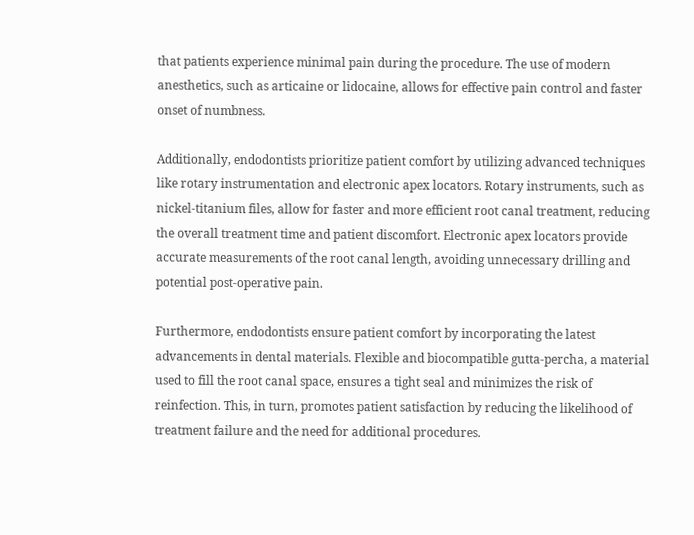that patients experience minimal pain during the procedure. The use of modern anesthetics, such as articaine or lidocaine, allows for effective pain control and faster onset of numbness.

Additionally, endodontists prioritize patient comfort by utilizing advanced techniques like rotary instrumentation and electronic apex locators. Rotary instruments, such as nickel-titanium files, allow for faster and more efficient root canal treatment, reducing the overall treatment time and patient discomfort. Electronic apex locators provide accurate measurements of the root canal length, avoiding unnecessary drilling and potential post-operative pain.

Furthermore, endodontists ensure patient comfort by incorporating the latest advancements in dental materials. Flexible and biocompatible gutta-percha, a material used to fill the root canal space, ensures a tight seal and minimizes the risk of reinfection. This, in turn, promotes patient satisfaction by reducing the likelihood of treatment failure and the need for additional procedures.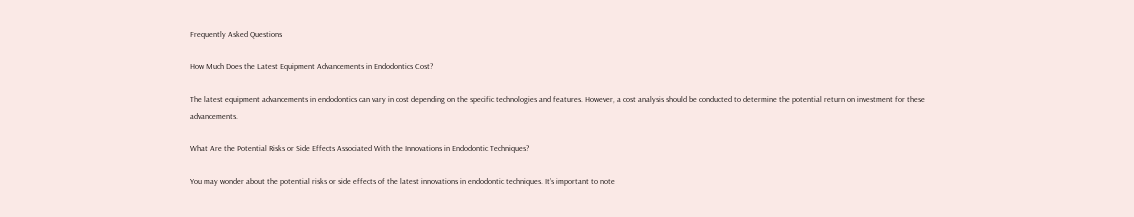Frequently Asked Questions

How Much Does the Latest Equipment Advancements in Endodontics Cost?

The latest equipment advancements in endodontics can vary in cost depending on the specific technologies and features. However, a cost analysis should be conducted to determine the potential return on investment for these advancements.

What Are the Potential Risks or Side Effects Associated With the Innovations in Endodontic Techniques?

You may wonder about the potential risks or side effects of the latest innovations in endodontic techniques. It’s important to note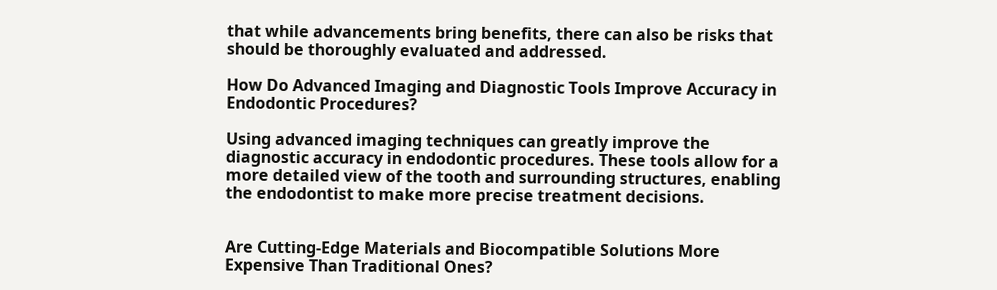that while advancements bring benefits, there can also be risks that should be thoroughly evaluated and addressed.

How Do Advanced Imaging and Diagnostic Tools Improve Accuracy in Endodontic Procedures?

Using advanced imaging techniques can greatly improve the diagnostic accuracy in endodontic procedures. These tools allow for a more detailed view of the tooth and surrounding structures, enabling the endodontist to make more precise treatment decisions.


Are Cutting-Edge Materials and Biocompatible Solutions More Expensive Than Traditional Ones?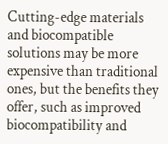Cutting-edge materials and biocompatible solutions may be more expensive than traditional ones, but the benefits they offer, such as improved biocompatibility and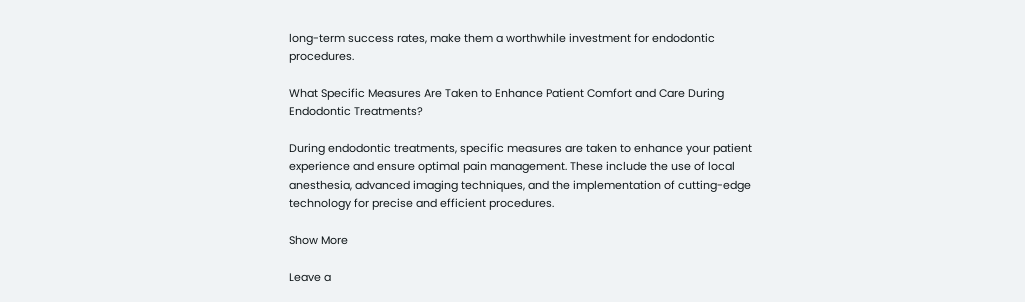long-term success rates, make them a worthwhile investment for endodontic procedures.

What Specific Measures Are Taken to Enhance Patient Comfort and Care During Endodontic Treatments?

During endodontic treatments, specific measures are taken to enhance your patient experience and ensure optimal pain management. These include the use of local anesthesia, advanced imaging techniques, and the implementation of cutting-edge technology for precise and efficient procedures.

Show More

Leave a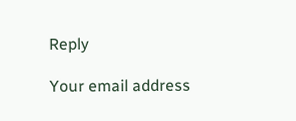Reply

Your email address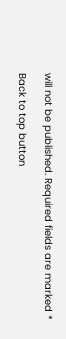will not be published. Required fields are marked *

Back to top button